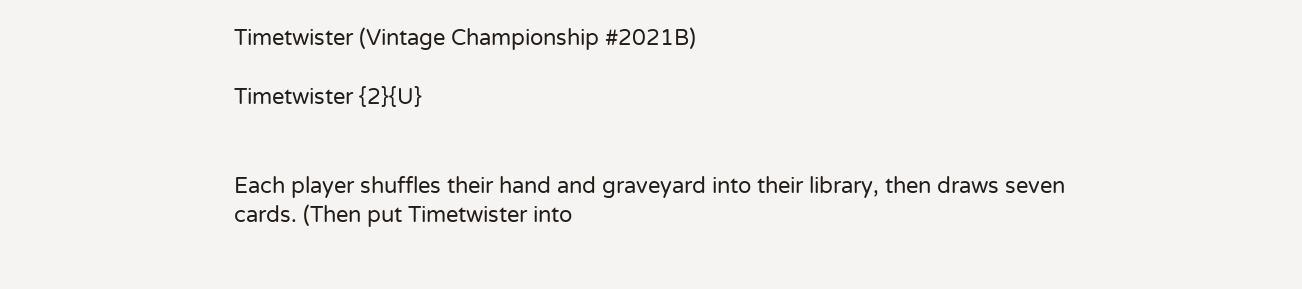Timetwister (Vintage Championship #2021B)

Timetwister {2}{U}


Each player shuffles their hand and graveyard into their library, then draws seven cards. (Then put Timetwister into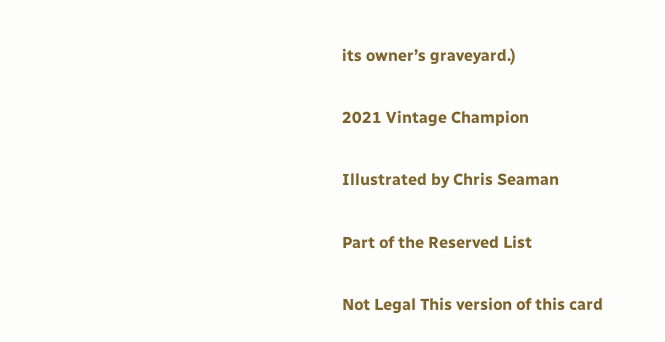its owner’s graveyard.)

2021 Vintage Champion

Illustrated by Chris Seaman

Part of the Reserved List

Not Legal This version of this card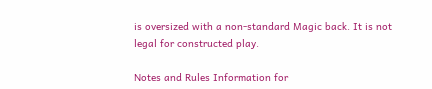is oversized with a non-standard Magic back. It is not legal for constructed play.

Notes and Rules Information for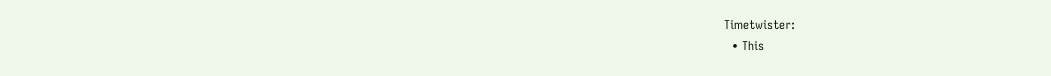Timetwister:
  • This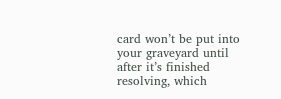card won’t be put into your graveyard until after it’s finished resolving, which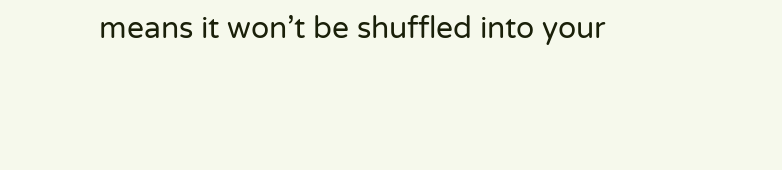means it won’t be shuffled into your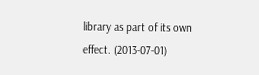library as part of its own effect. (2013-07-01)